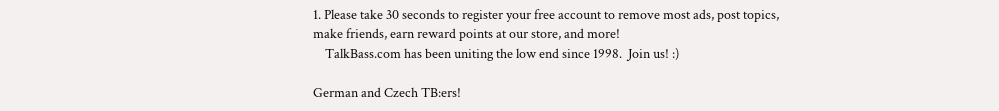1. Please take 30 seconds to register your free account to remove most ads, post topics, make friends, earn reward points at our store, and more!
    TalkBass.com has been uniting the low end since 1998.  Join us! :)

German and Czech TB:ers!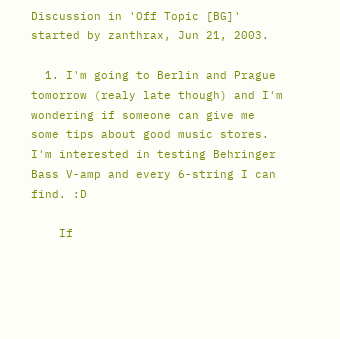Discussion in 'Off Topic [BG]' started by zanthrax, Jun 21, 2003.

  1. I'm going to Berlin and Prague tomorrow (realy late though) and I'm wondering if someone can give me some tips about good music stores. I'm interested in testing Behringer Bass V-amp and every 6-string I can find. :D

    If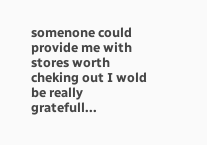somenone could provide me with stores worth cheking out I wold be really gratefull...